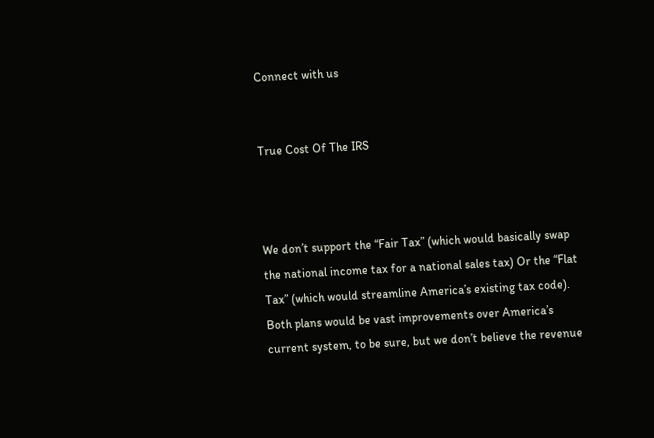Connect with us


True Cost Of The IRS



We don’t support the “Fair Tax” (which would basically swap the national income tax for a national sales tax) Or the “Flat Tax” (which would streamline America’s existing tax code). Both plans would be vast improvements over America’s current system, to be sure, but we don’t believe the revenue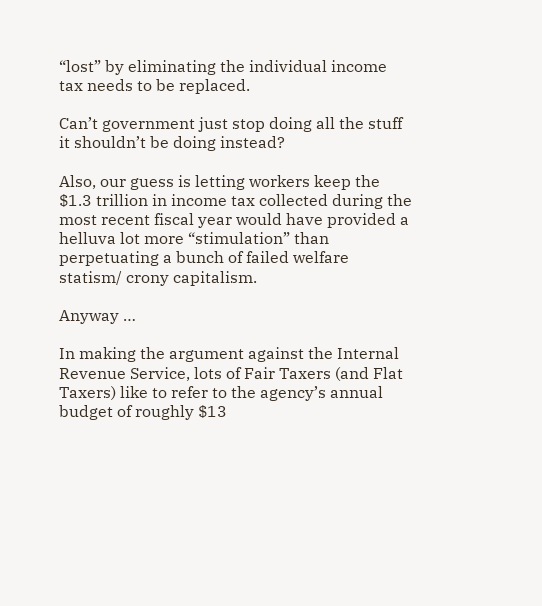“lost” by eliminating the individual income tax needs to be replaced.

Can’t government just stop doing all the stuff it shouldn’t be doing instead?

Also, our guess is letting workers keep the $1.3 trillion in income tax collected during the most recent fiscal year would have provided a helluva lot more “stimulation” than perpetuating a bunch of failed welfare statism/ crony capitalism.

Anyway …

In making the argument against the Internal Revenue Service, lots of Fair Taxers (and Flat Taxers) like to refer to the agency’s annual budget of roughly $13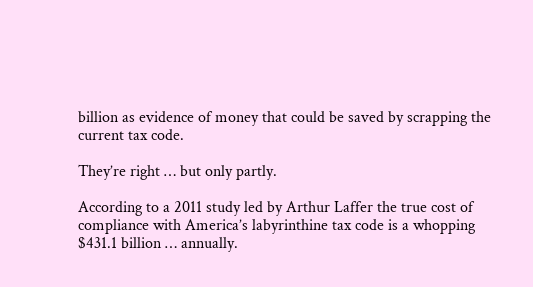billion as evidence of money that could be saved by scrapping the current tax code.

They’re right … but only partly.

According to a 2011 study led by Arthur Laffer the true cost of compliance with America’s labyrinthine tax code is a whopping $431.1 billion … annually.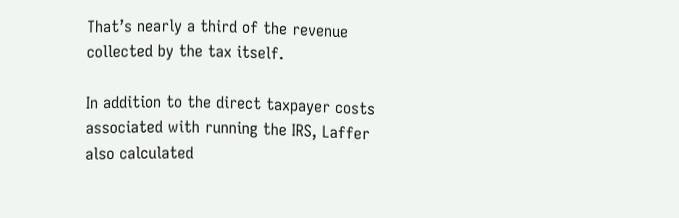That’s nearly a third of the revenue collected by the tax itself.

In addition to the direct taxpayer costs associated with running the IRS, Laffer also calculated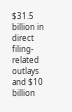$31.5 billion in direct filing-related outlays and $10 billion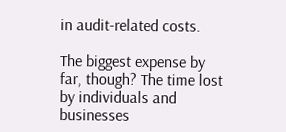in audit-related costs.

The biggest expense by far, though? The time lost by individuals and businesses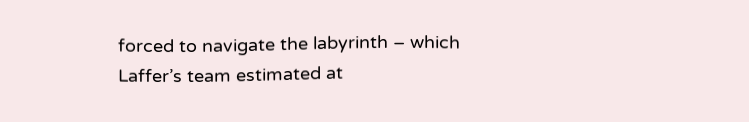forced to navigate the labyrinth – which Laffer’s team estimated at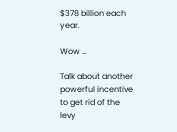$378 billion each year.

Wow …

Talk about another powerful incentive to get rid of the levy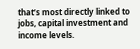that’s most directly linked to jobs, capital investment and income levels.